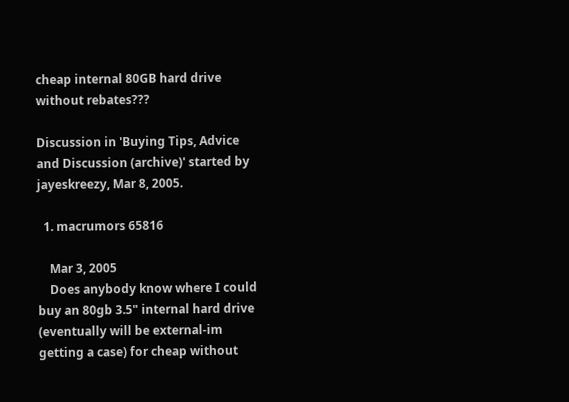cheap internal 80GB hard drive without rebates???

Discussion in 'Buying Tips, Advice and Discussion (archive)' started by jayeskreezy, Mar 8, 2005.

  1. macrumors 65816

    Mar 3, 2005
    Does anybody know where I could buy an 80gb 3.5" internal hard drive (eventually will be external-im getting a case) for cheap without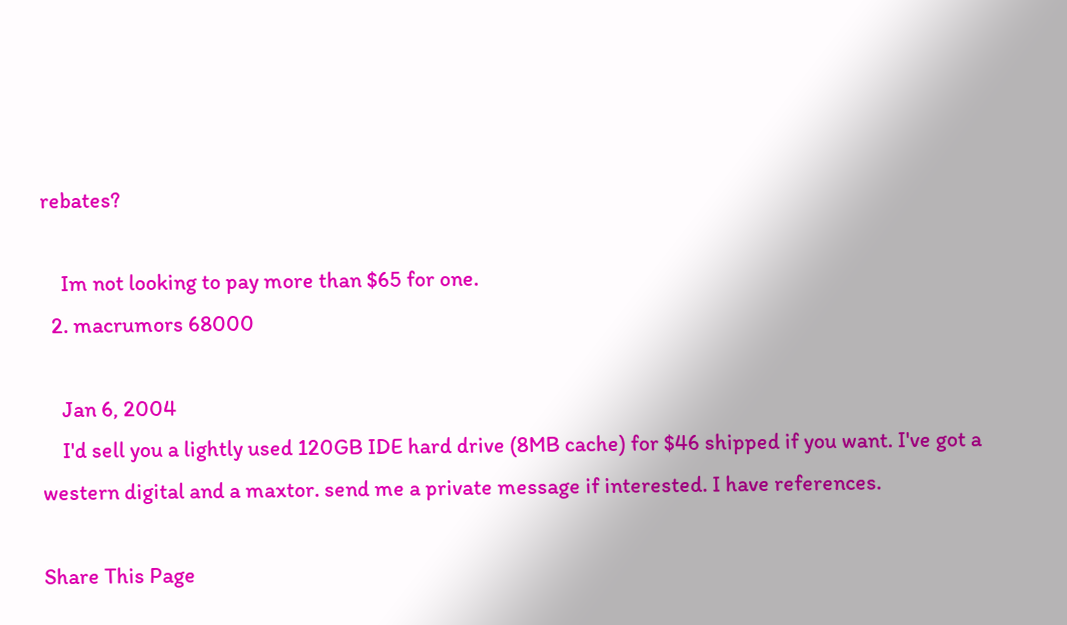rebates?

    Im not looking to pay more than $65 for one.
  2. macrumors 68000

    Jan 6, 2004
    I'd sell you a lightly used 120GB IDE hard drive (8MB cache) for $46 shipped if you want. I've got a western digital and a maxtor. send me a private message if interested. I have references.

Share This Page